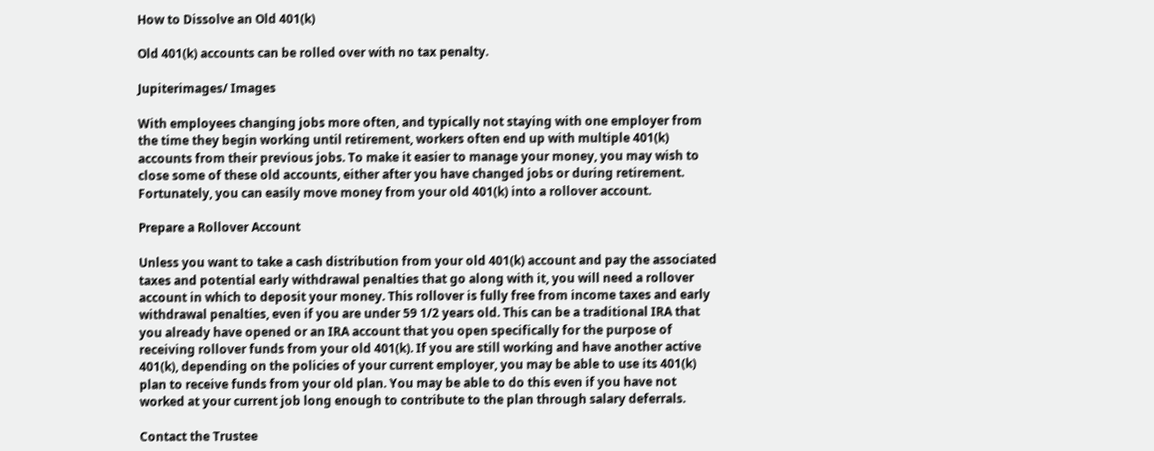How to Dissolve an Old 401(k)

Old 401(k) accounts can be rolled over with no tax penalty.

Jupiterimages/ Images

With employees changing jobs more often, and typically not staying with one employer from the time they begin working until retirement, workers often end up with multiple 401(k) accounts from their previous jobs. To make it easier to manage your money, you may wish to close some of these old accounts, either after you have changed jobs or during retirement. Fortunately, you can easily move money from your old 401(k) into a rollover account.

Prepare a Rollover Account

Unless you want to take a cash distribution from your old 401(k) account and pay the associated taxes and potential early withdrawal penalties that go along with it, you will need a rollover account in which to deposit your money. This rollover is fully free from income taxes and early withdrawal penalties, even if you are under 59 1/2 years old. This can be a traditional IRA that you already have opened or an IRA account that you open specifically for the purpose of receiving rollover funds from your old 401(k). If you are still working and have another active 401(k), depending on the policies of your current employer, you may be able to use its 401(k) plan to receive funds from your old plan. You may be able to do this even if you have not worked at your current job long enough to contribute to the plan through salary deferrals.

Contact the Trustee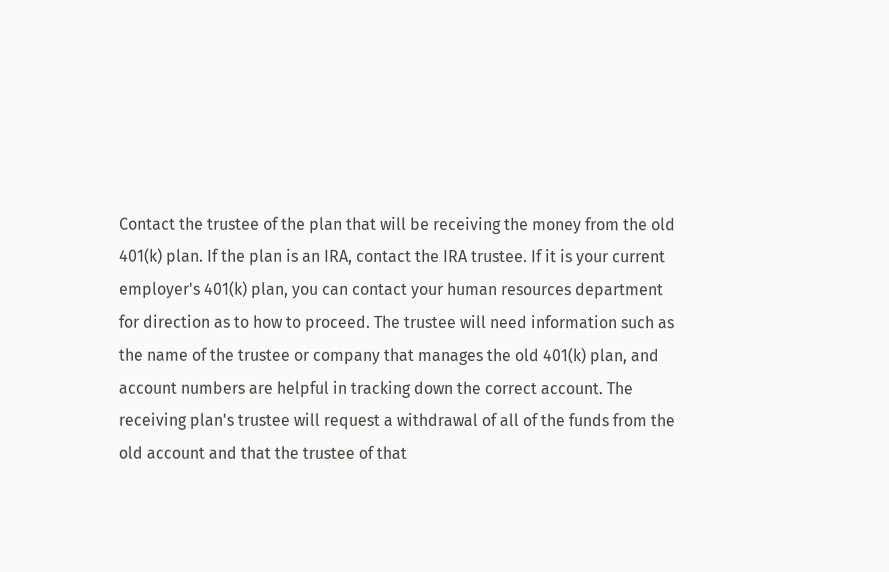Contact the trustee of the plan that will be receiving the money from the old 401(k) plan. If the plan is an IRA, contact the IRA trustee. If it is your current employer's 401(k) plan, you can contact your human resources department for direction as to how to proceed. The trustee will need information such as the name of the trustee or company that manages the old 401(k) plan, and account numbers are helpful in tracking down the correct account. The receiving plan's trustee will request a withdrawal of all of the funds from the old account and that the trustee of that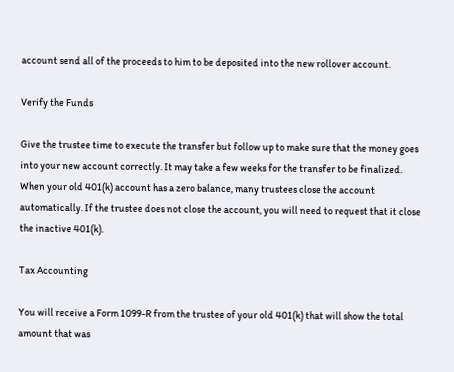account send all of the proceeds to him to be deposited into the new rollover account.

Verify the Funds

Give the trustee time to execute the transfer but follow up to make sure that the money goes into your new account correctly. It may take a few weeks for the transfer to be finalized. When your old 401(k) account has a zero balance, many trustees close the account automatically. If the trustee does not close the account, you will need to request that it close the inactive 401(k).

Tax Accounting

You will receive a Form 1099-R from the trustee of your old 401(k) that will show the total amount that was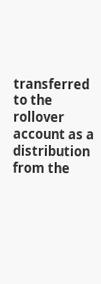transferred to the rollover account as a distribution from the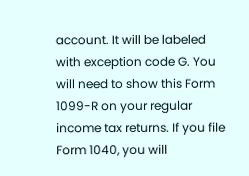account. It will be labeled with exception code G. You will need to show this Form 1099-R on your regular income tax returns. If you file Form 1040, you will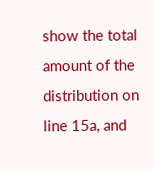show the total amount of the distribution on line 15a, and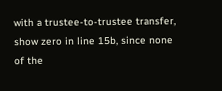with a trustee-to-trustee transfer, show zero in line 15b, since none of the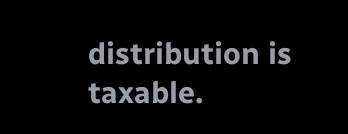distribution is taxable.